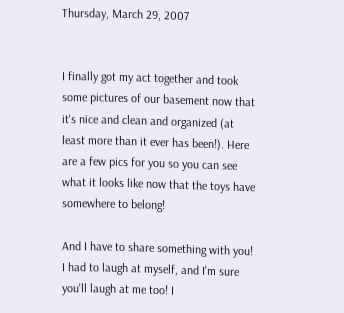Thursday, March 29, 2007


I finally got my act together and took some pictures of our basement now that it's nice and clean and organized (at least more than it ever has been!). Here are a few pics for you so you can see what it looks like now that the toys have somewhere to belong!

And I have to share something with you! I had to laugh at myself, and I'm sure you'll laugh at me too! I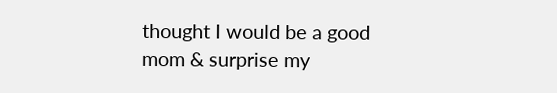thought I would be a good mom & surprise my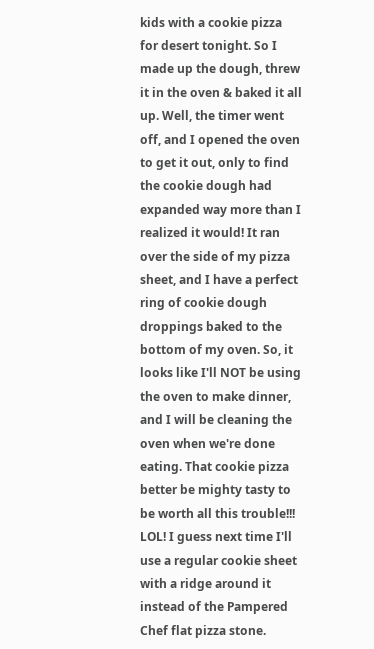kids with a cookie pizza for desert tonight. So I made up the dough, threw it in the oven & baked it all up. Well, the timer went off, and I opened the oven to get it out, only to find the cookie dough had expanded way more than I realized it would! It ran over the side of my pizza sheet, and I have a perfect ring of cookie dough droppings baked to the bottom of my oven. So, it looks like I'll NOT be using the oven to make dinner, and I will be cleaning the oven when we're done eating. That cookie pizza better be mighty tasty to be worth all this trouble!!! LOL! I guess next time I'll use a regular cookie sheet with a ridge around it instead of the Pampered Chef flat pizza stone.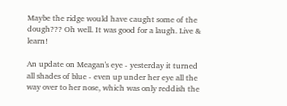Maybe the ridge would have caught some of the dough??? Oh well. It was good for a laugh. Live & learn!

An update on Meagan's eye - yesterday it turned all shades of blue - even up under her eye all the way over to her nose, which was only reddish the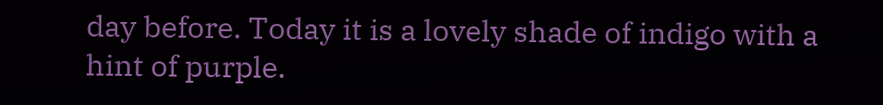day before. Today it is a lovely shade of indigo with a hint of purple.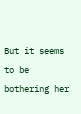But it seems to be bothering her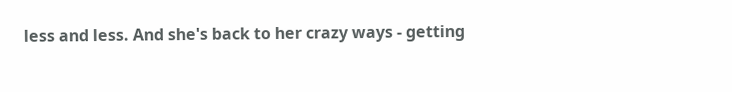less and less. And she's back to her crazy ways - getting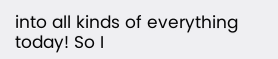into all kinds of everything today! So I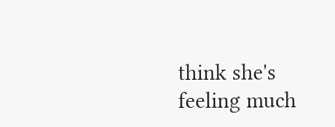think she's feeling much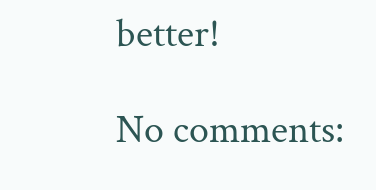better!

No comments: